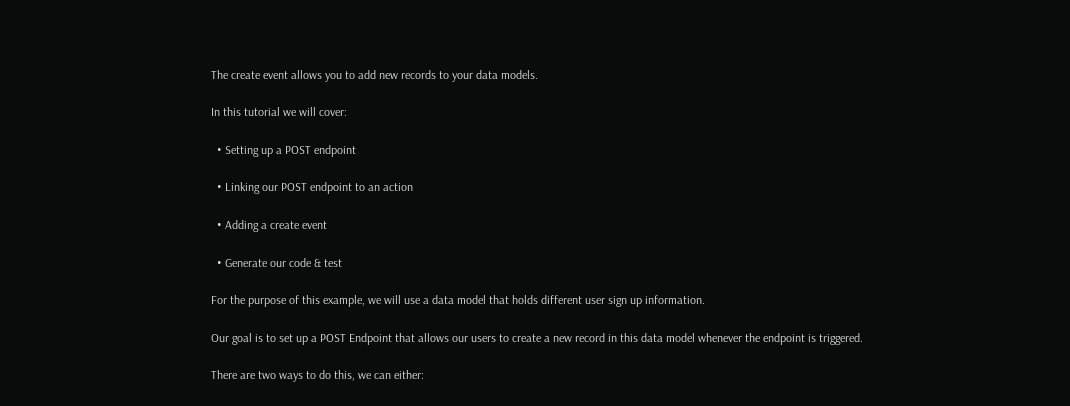The create event allows you to add new records to your data models.

In this tutorial we will cover:

  • Setting up a POST endpoint

  • Linking our POST endpoint to an action

  • Adding a create event

  • Generate our code & test

For the purpose of this example, we will use a data model that holds different user sign up information.

Our goal is to set up a POST Endpoint that allows our users to create a new record in this data model whenever the endpoint is triggered.

There are two ways to do this, we can either: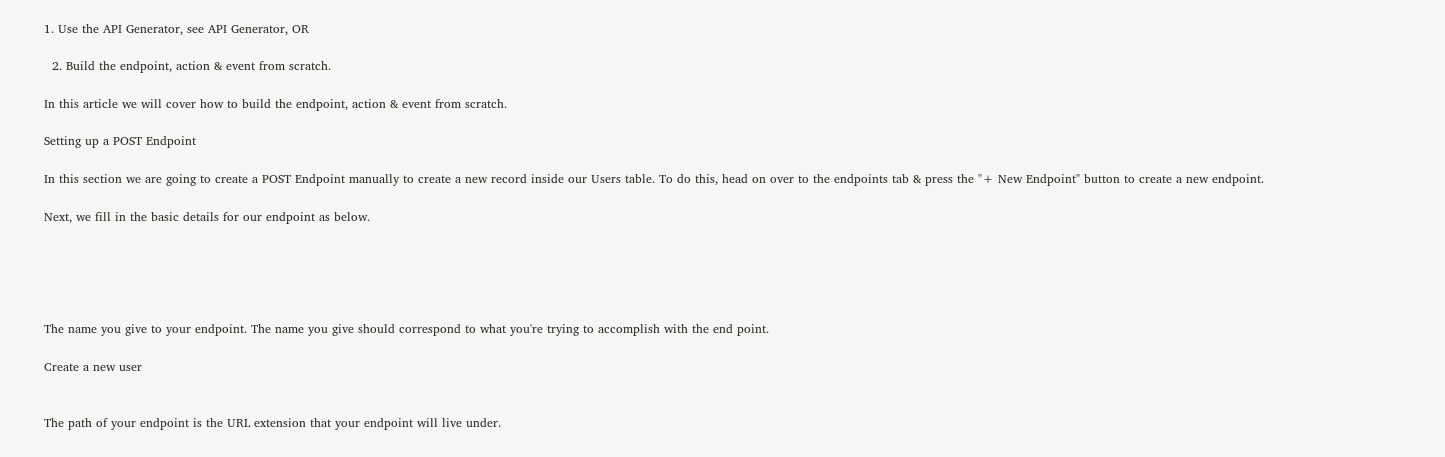1. Use the API Generator, see API Generator, OR

  2. Build the endpoint, action & event from scratch.

In this article we will cover how to build the endpoint, action & event from scratch.

Setting up a POST Endpoint

In this section we are going to create a POST Endpoint manually to create a new record inside our Users table. To do this, head on over to the endpoints tab & press the "+ New Endpoint" button to create a new endpoint.

Next, we fill in the basic details for our endpoint as below.





The name you give to your endpoint. The name you give should correspond to what you're trying to accomplish with the end point.

Create a new user


The path of your endpoint is the URL extension that your endpoint will live under.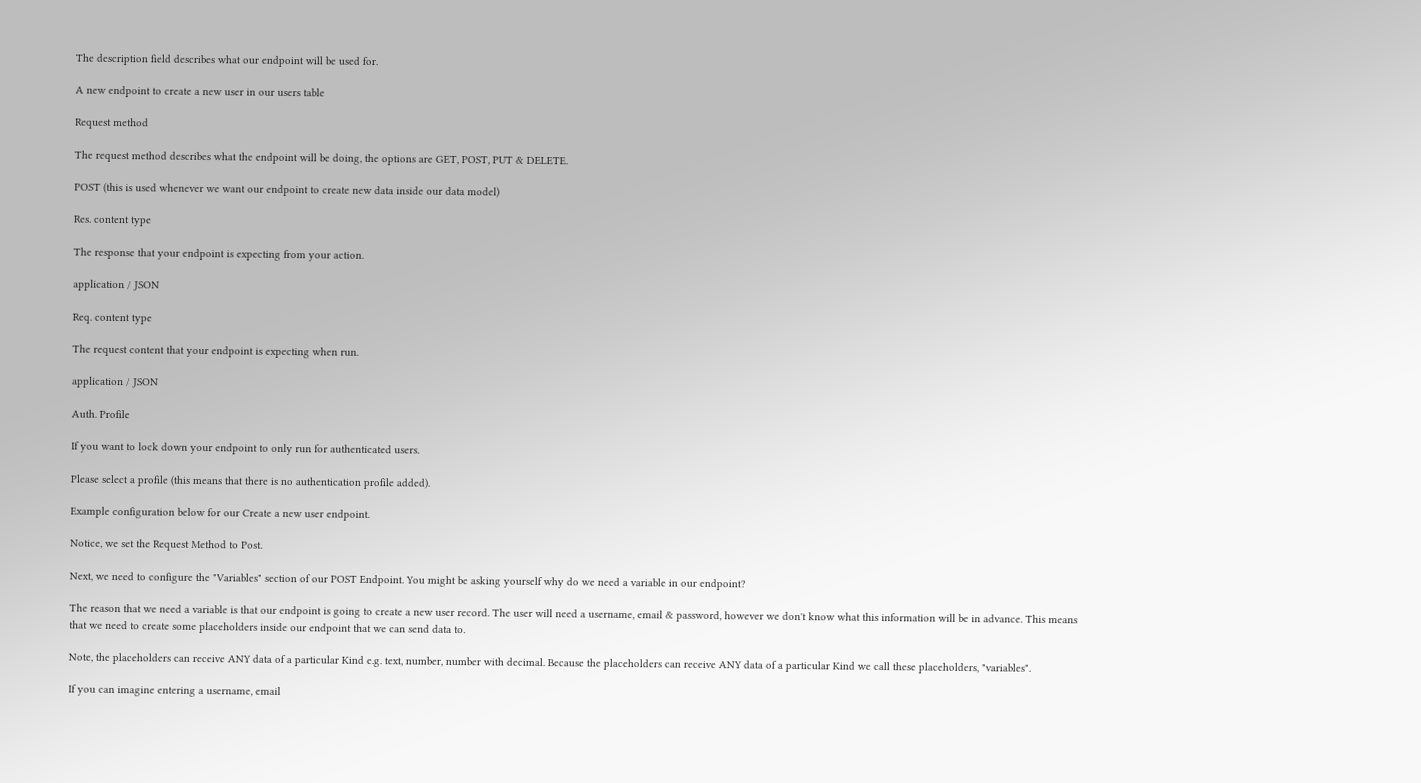The description field describes what our endpoint will be used for.

A new endpoint to create a new user in our users table

Request method

The request method describes what the endpoint will be doing, the options are GET, POST, PUT & DELETE.

POST (this is used whenever we want our endpoint to create new data inside our data model)

Res. content type

The response that your endpoint is expecting from your action.

application / JSON

Req. content type

The request content that your endpoint is expecting when run.

application / JSON

Auth. Profile

If you want to lock down your endpoint to only run for authenticated users.

Please select a profile (this means that there is no authentication profile added).

Example configuration below for our Create a new user endpoint.

Notice, we set the Request Method to Post.

Next, we need to configure the "Variables" section of our POST Endpoint. You might be asking yourself why do we need a variable in our endpoint?

The reason that we need a variable is that our endpoint is going to create a new user record. The user will need a username, email & password, however we don't know what this information will be in advance. This means that we need to create some placeholders inside our endpoint that we can send data to.

Note, the placeholders can receive ANY data of a particular Kind e.g. text, number, number with decimal. Because the placeholders can receive ANY data of a particular Kind we call these placeholders, "variables".

If you can imagine entering a username, email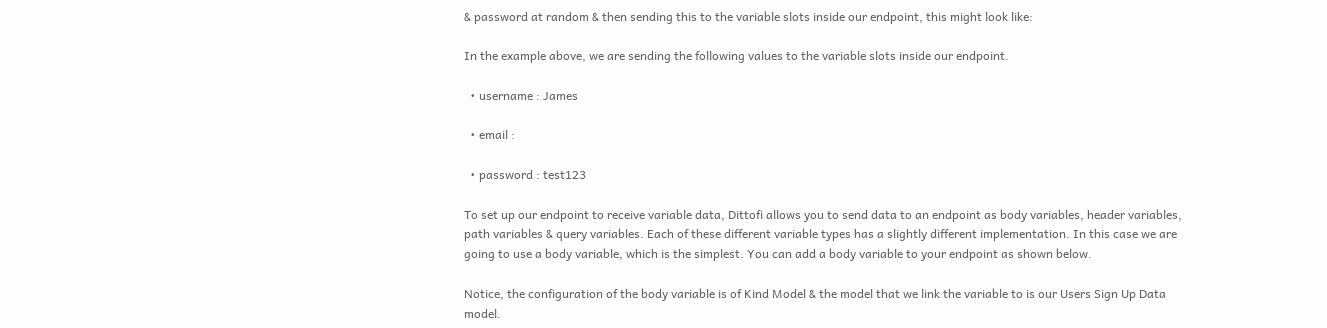& password at random & then sending this to the variable slots inside our endpoint, this might look like:

In the example above, we are sending the following values to the variable slots inside our endpoint.

  • username : James

  • email :

  • password : test123

To set up our endpoint to receive variable data, Dittofi allows you to send data to an endpoint as body variables, header variables, path variables & query variables. Each of these different variable types has a slightly different implementation. In this case we are going to use a body variable, which is the simplest. You can add a body variable to your endpoint as shown below.

Notice, the configuration of the body variable is of Kind Model & the model that we link the variable to is our Users Sign Up Data model.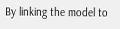By linking the model to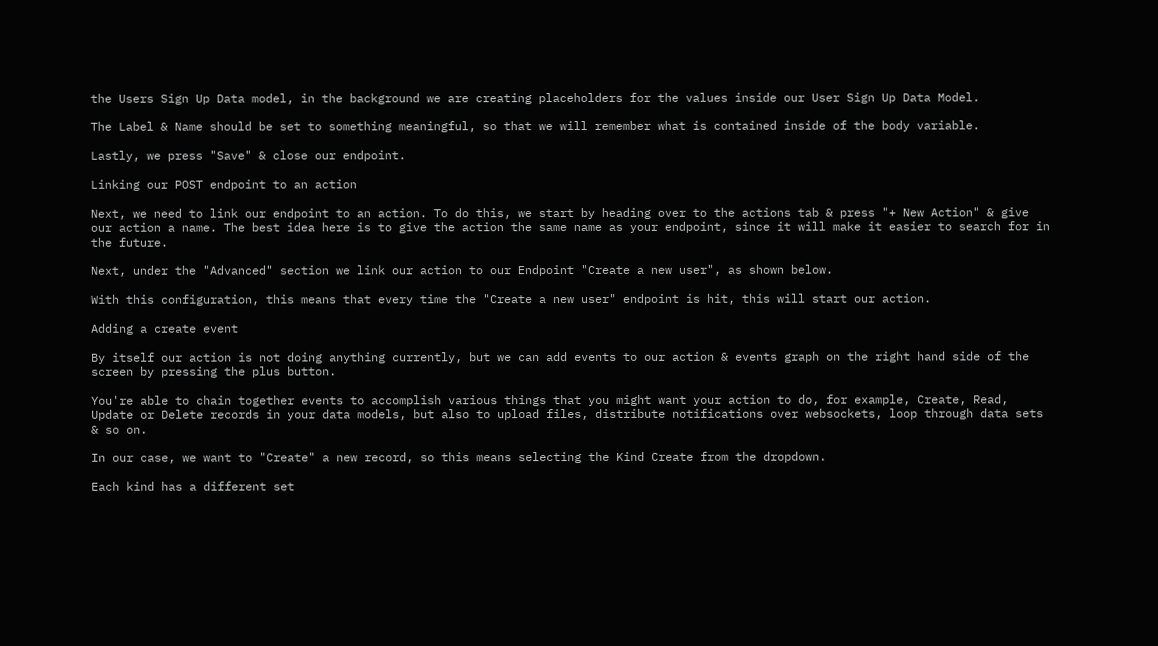the Users Sign Up Data model, in the background we are creating placeholders for the values inside our User Sign Up Data Model.

The Label & Name should be set to something meaningful, so that we will remember what is contained inside of the body variable.

Lastly, we press "Save" & close our endpoint.

Linking our POST endpoint to an action

Next, we need to link our endpoint to an action. To do this, we start by heading over to the actions tab & press "+ New Action" & give our action a name. The best idea here is to give the action the same name as your endpoint, since it will make it easier to search for in the future.

Next, under the "Advanced" section we link our action to our Endpoint "Create a new user", as shown below.

With this configuration, this means that every time the "Create a new user" endpoint is hit, this will start our action.

Adding a create event

By itself our action is not doing anything currently, but we can add events to our action & events graph on the right hand side of the screen by pressing the plus button.

You're able to chain together events to accomplish various things that you might want your action to do, for example, Create, Read, Update or Delete records in your data models, but also to upload files, distribute notifications over websockets, loop through data sets & so on.

In our case, we want to "Create" a new record, so this means selecting the Kind Create from the dropdown.

Each kind has a different set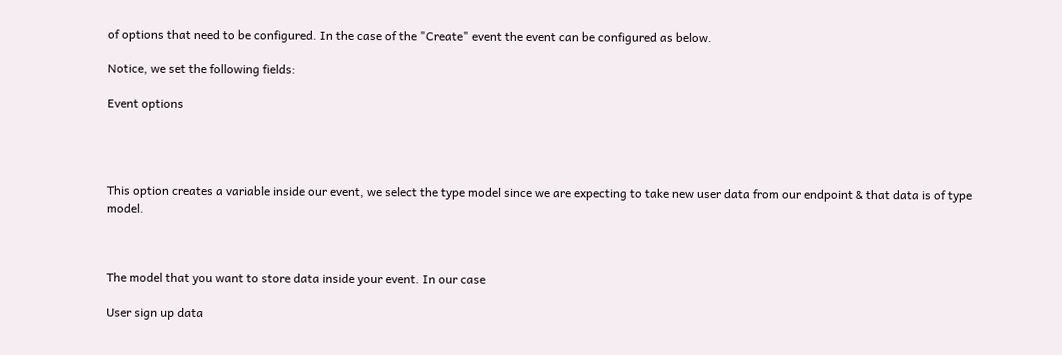of options that need to be configured. In the case of the "Create" event the event can be configured as below.

Notice, we set the following fields:

Event options




This option creates a variable inside our event, we select the type model since we are expecting to take new user data from our endpoint & that data is of type model.



The model that you want to store data inside your event. In our case

User sign up data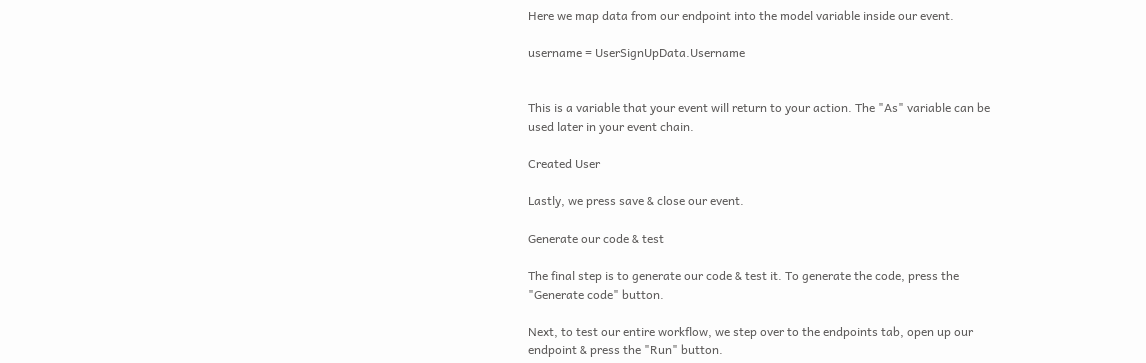Here we map data from our endpoint into the model variable inside our event.

username = UserSignUpData.Username


This is a variable that your event will return to your action. The "As" variable can be used later in your event chain.

Created User

Lastly, we press save & close our event.

Generate our code & test

The final step is to generate our code & test it. To generate the code, press the "Generate code" button.

Next, to test our entire workflow, we step over to the endpoints tab, open up our endpoint & press the "Run" button.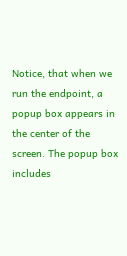Notice, that when we run the endpoint, a popup box appears in the center of the screen. The popup box includes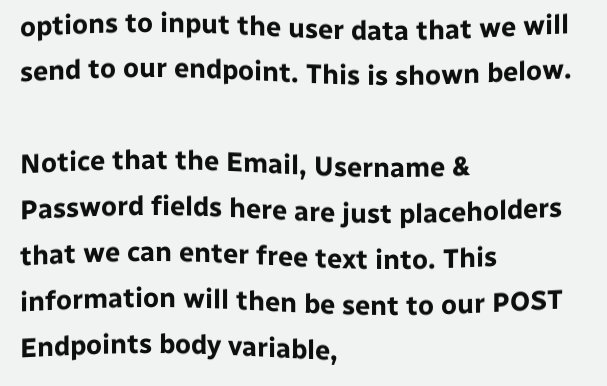options to input the user data that we will send to our endpoint. This is shown below.

Notice that the Email, Username & Password fields here are just placeholders that we can enter free text into. This information will then be sent to our POST Endpoints body variable,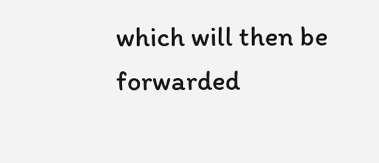which will then be forwarded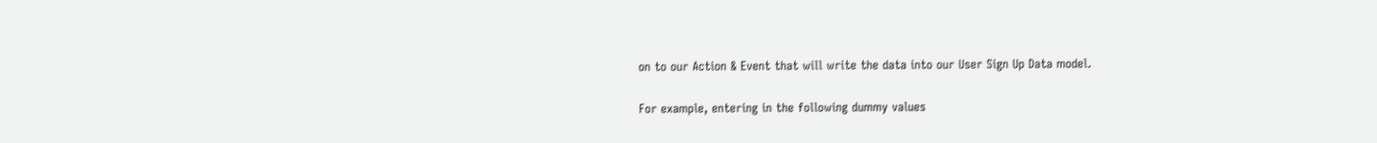on to our Action & Event that will write the data into our User Sign Up Data model.

For example, entering in the following dummy values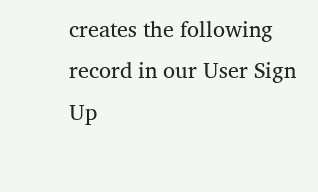creates the following record in our User Sign Up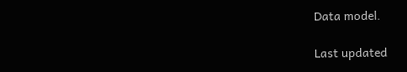Data model.

Last updated